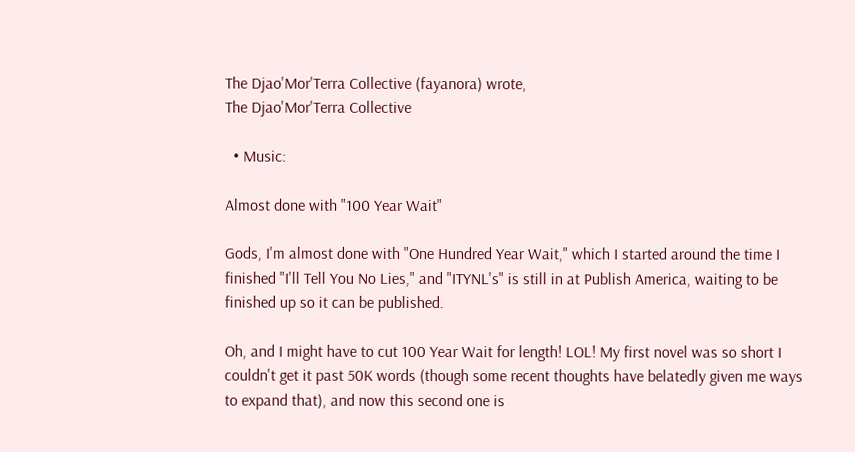The Djao'Mor'Terra Collective (fayanora) wrote,
The Djao'Mor'Terra Collective

  • Music:

Almost done with "100 Year Wait"

Gods, I'm almost done with "One Hundred Year Wait," which I started around the time I finished "I'll Tell You No Lies," and "ITYNL's" is still in at Publish America, waiting to be finished up so it can be published.

Oh, and I might have to cut 100 Year Wait for length! LOL! My first novel was so short I couldn't get it past 50K words (though some recent thoughts have belatedly given me ways to expand that), and now this second one is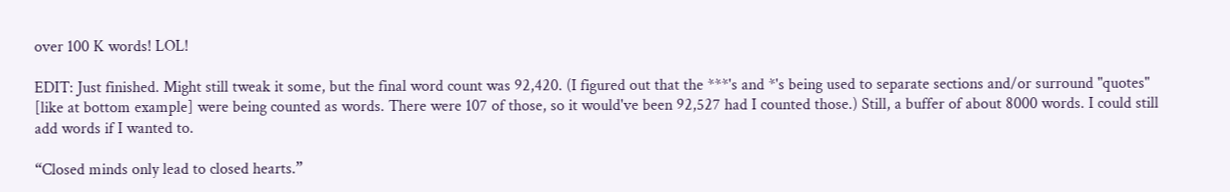over 100 K words! LOL!

EDIT: Just finished. Might still tweak it some, but the final word count was 92,420. (I figured out that the ***'s and *'s being used to separate sections and/or surround "quotes" [like at bottom example] were being counted as words. There were 107 of those, so it would've been 92,527 had I counted those.) Still, a buffer of about 8000 words. I could still add words if I wanted to.

“Closed minds only lead to closed hearts.”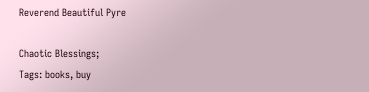Reverend Beautiful Pyre

Chaotic Blessings;
Tags: books, buy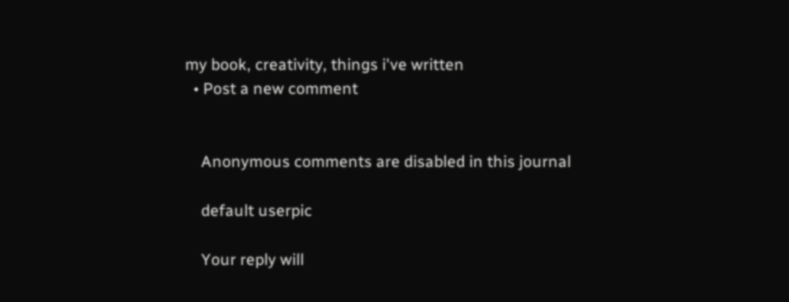my book, creativity, things i've written
  • Post a new comment


    Anonymous comments are disabled in this journal

    default userpic

    Your reply will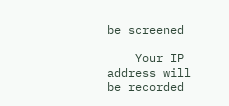be screened

    Your IP address will be recorded